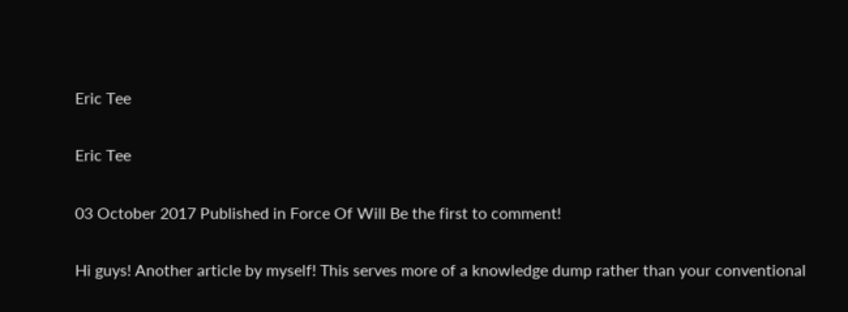Eric Tee

Eric Tee

03 October 2017 Published in Force Of Will Be the first to comment!

Hi guys! Another article by myself! This serves more of a knowledge dump rather than your conventional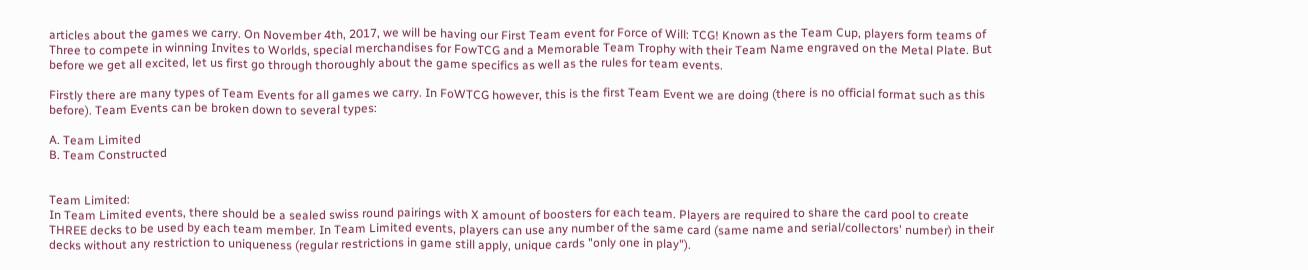articles about the games we carry. On November 4th, 2017, we will be having our First Team event for Force of Will: TCG! Known as the Team Cup, players form teams of Three to compete in winning Invites to Worlds, special merchandises for FowTCG and a Memorable Team Trophy with their Team Name engraved on the Metal Plate. But before we get all excited, let us first go through thoroughly about the game specifics as well as the rules for team events.

Firstly there are many types of Team Events for all games we carry. In FoWTCG however, this is the first Team Event we are doing (there is no official format such as this before). Team Events can be broken down to several types:

A. Team Limited
B. Team Constructed


Team Limited:
In Team Limited events, there should be a sealed swiss round pairings with X amount of boosters for each team. Players are required to share the card pool to create THREE decks to be used by each team member. In Team Limited events, players can use any number of the same card (same name and serial/collectors' number) in their decks without any restriction to uniqueness (regular restrictions in game still apply, unique cards "only one in play").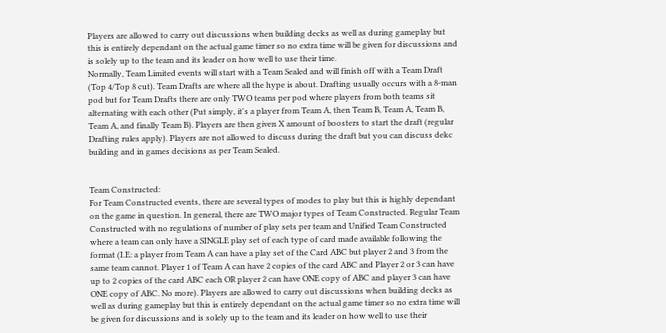Players are allowed to carry out discussions when building decks as well as during gameplay but this is entirely dependant on the actual game timer so no extra time will be given for discussions and is solely up to the team and its leader on how well to use their time.
Normally, Team Limited events will start with a Team Sealed and will finish off with a Team Draft (Top 4/Top 8 cut). Team Drafts are where all the hype is about. Drafting usually occurs with a 8-man pod but for Team Drafts there are only TWO teams per pod where players from both teams sit alternating with each other (Put simply, it's a player from Team A, then Team B, Team A, Team B, Team A, and finally Team B). Players are then given X amount of boosters to start the draft (regular Drafting rules apply). Players are not allowed to discuss during the draft but you can discuss dekc building and in games decisions as per Team Sealed.


Team Constructed:
For Team Constructed events, there are several types of modes to play but this is highly dependant on the game in question. In general, there are TWO major types of Team Constructed. Regular Team Constructed with no regulations of number of play sets per team and Unified Team Constructed where a team can only have a SINGLE play set of each type of card made available following the format (I.E: a player from Team A can have a play set of the Card ABC but player 2 and 3 from the same team cannot. Player 1 of Team A can have 2 copies of the card ABC and Player 2 or 3 can have up to 2 copies of the card ABC each OR player 2 can have ONE copy of ABC and player 3 can have ONE copy of ABC. No more). Players are allowed to carry out discussions when building decks as well as during gameplay but this is entirely dependant on the actual game timer so no extra time will be given for discussions and is solely up to the team and its leader on how well to use their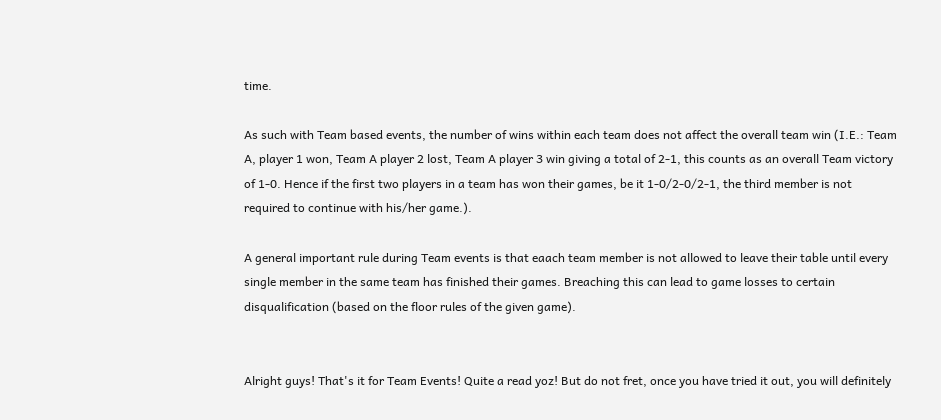time.

As such with Team based events, the number of wins within each team does not affect the overall team win (I.E.: Team A, player 1 won, Team A player 2 lost, Team A player 3 win giving a total of 2-1, this counts as an overall Team victory of 1-0. Hence if the first two players in a team has won their games, be it 1-0/2-0/2-1, the third member is not required to continue with his/her game.).

A general important rule during Team events is that eaach team member is not allowed to leave their table until every single member in the same team has finished their games. Breaching this can lead to game losses to certain disqualification (based on the floor rules of the given game).


Alright guys! That's it for Team Events! Quite a read yoz! But do not fret, once you have tried it out, you will definitely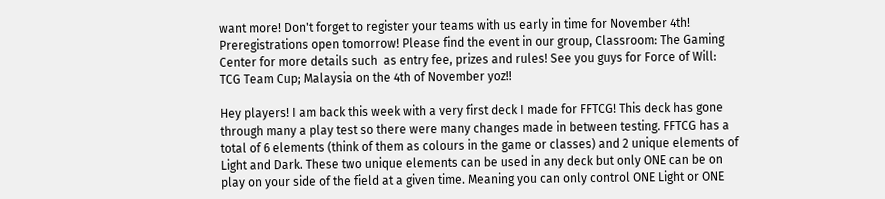want more! Don't forget to register your teams with us early in time for November 4th! Preregistrations open tomorrow! Please find the event in our group, Classroom: The Gaming Center for more details such  as entry fee, prizes and rules! See you guys for Force of Will: TCG Team Cup; Malaysia on the 4th of November yoz!!

Hey players! I am back this week with a very first deck I made for FFTCG! This deck has gone through many a play test so there were many changes made in between testing. FFTCG has a total of 6 elements (think of them as colours in the game or classes) and 2 unique elements of Light and Dark. These two unique elements can be used in any deck but only ONE can be on play on your side of the field at a given time. Meaning you can only control ONE Light or ONE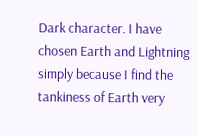Dark character. I have chosen Earth and Lightning simply because I find the tankiness of Earth very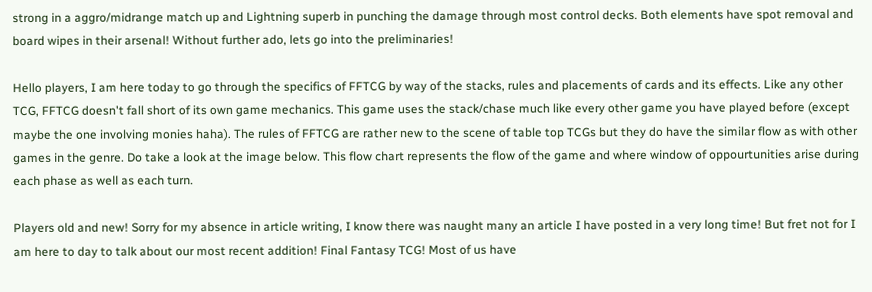strong in a aggro/midrange match up and Lightning superb in punching the damage through most control decks. Both elements have spot removal and board wipes in their arsenal! Without further ado, lets go into the preliminaries!

Hello players, I am here today to go through the specifics of FFTCG by way of the stacks, rules and placements of cards and its effects. Like any other TCG, FFTCG doesn't fall short of its own game mechanics. This game uses the stack/chase much like every other game you have played before (except maybe the one involving monies haha). The rules of FFTCG are rather new to the scene of table top TCGs but they do have the similar flow as with other games in the genre. Do take a look at the image below. This flow chart represents the flow of the game and where window of oppourtunities arise during each phase as well as each turn.

Players old and new! Sorry for my absence in article writing, I know there was naught many an article I have posted in a very long time! But fret not for I am here to day to talk about our most recent addition! Final Fantasy TCG! Most of us have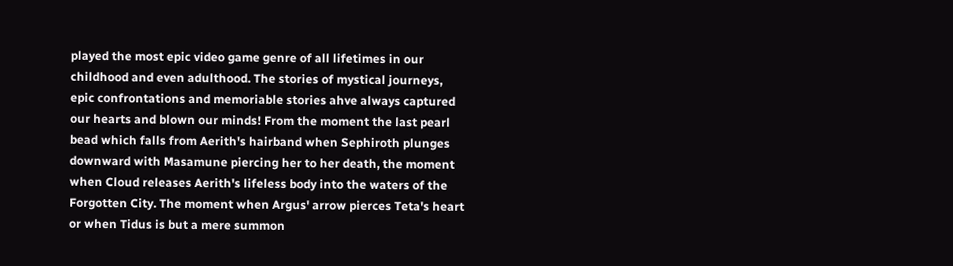played the most epic video game genre of all lifetimes in our childhood and even adulthood. The stories of mystical journeys, epic confrontations and memoriable stories ahve always captured our hearts and blown our minds! From the moment the last pearl bead which falls from Aerith's hairband when Sephiroth plunges downward with Masamune piercing her to her death, the moment when Cloud releases Aerith's lifeless body into the waters of the Forgotten City. The moment when Argus' arrow pierces Teta's heart or when Tidus is but a mere summon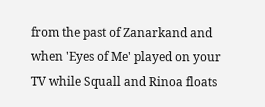from the past of Zanarkand and when 'Eyes of Me' played on your TV while Squall and Rinoa floats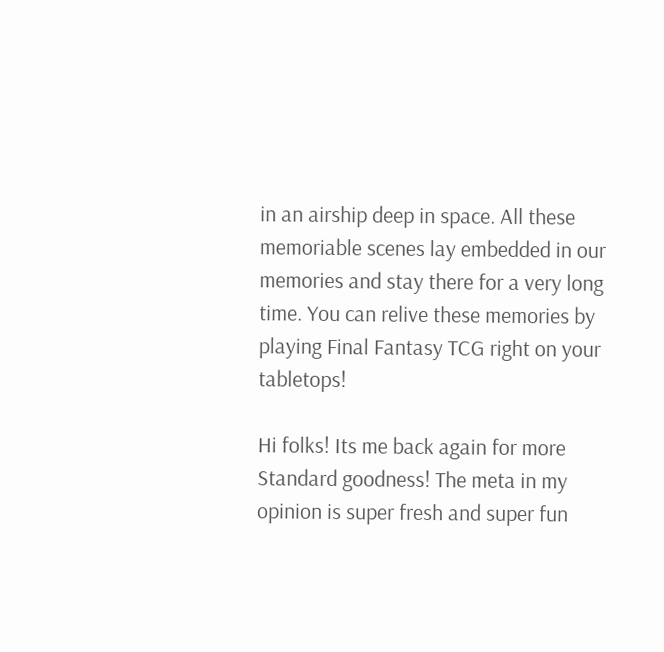in an airship deep in space. All these memoriable scenes lay embedded in our memories and stay there for a very long time. You can relive these memories by playing Final Fantasy TCG right on your tabletops!

Hi folks! Its me back again for more Standard goodness! The meta in my opinion is super fresh and super fun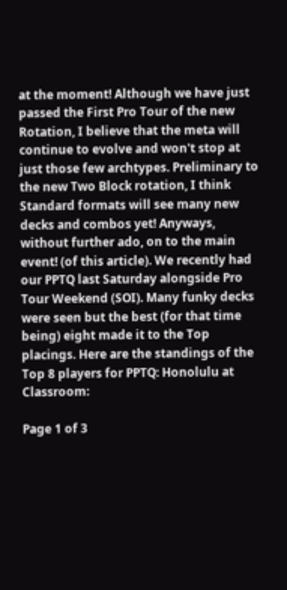at the moment! Although we have just passed the First Pro Tour of the new Rotation, I believe that the meta will continue to evolve and won't stop at just those few archtypes. Preliminary to the new Two Block rotation, I think Standard formats will see many new decks and combos yet! Anyways, without further ado, on to the main event! (of this article). We recently had our PPTQ last Saturday alongside Pro Tour Weekend (SOI). Many funky decks were seen but the best (for that time being) eight made it to the Top placings. Here are the standings of the Top 8 players for PPTQ: Honolulu at Classroom:

Page 1 of 3